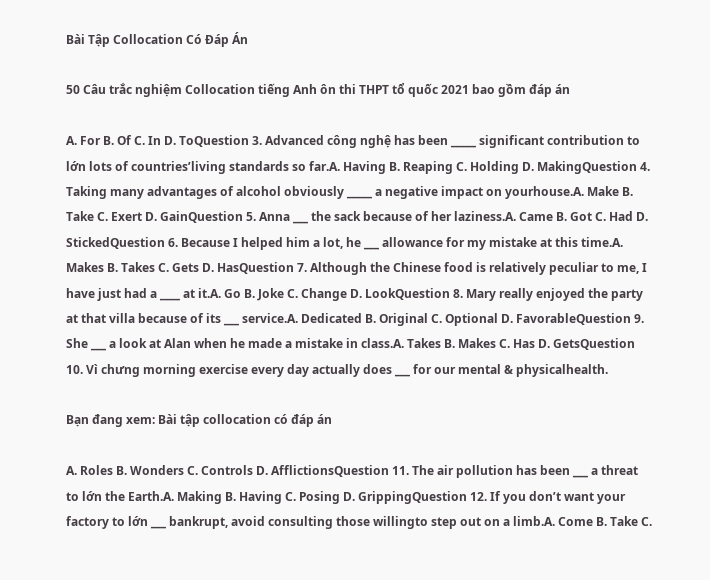Bài Tập Collocation Có Đáp Án

50 Câu trắc nghiệm Collocation tiếng Anh ôn thi THPT tổ quốc 2021 bao gồm đáp án

A. For B. Of C. In D. ToQuestion 3. Advanced công nghệ has been _____ significant contribution to lớn lots of countries’living standards so far.A. Having B. Reaping C. Holding D. MakingQuestion 4. Taking many advantages of alcohol obviously _____ a negative impact on yourhouse.A. Make B. Take C. Exert D. GainQuestion 5. Anna ___ the sack because of her laziness.A. Came B. Got C. Had D. StickedQuestion 6. Because I helped him a lot, he ___ allowance for my mistake at this time.A. Makes B. Takes C. Gets D. HasQuestion 7. Although the Chinese food is relatively peculiar to me, I have just had a ____ at it.A. Go B. Joke C. Change D. LookQuestion 8. Mary really enjoyed the party at that villa because of its ___ service.A. Dedicated B. Original C. Optional D. FavorableQuestion 9. She ___ a look at Alan when he made a mistake in class.A. Takes B. Makes C. Has D. GetsQuestion 10. Vì chưng morning exercise every day actually does ___ for our mental & physicalhealth.

Bạn đang xem: Bài tập collocation có đáp án

A. Roles B. Wonders C. Controls D. AfflictionsQuestion 11. The air pollution has been ___ a threat to lớn the Earth.A. Making B. Having C. Posing D. GrippingQuestion 12. If you don’t want your factory to lớn ___ bankrupt, avoid consulting those willingto step out on a limb.A. Come B. Take C.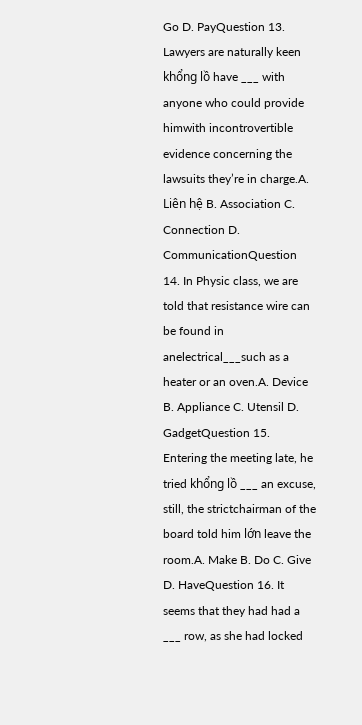Go D. PayQuestion 13. Lawyers are naturally keen khổng lồ have ___ with anyone who could provide himwith incontrovertible evidence concerning the lawsuits they’re in charge.A. Liên hệ B. Association C. Connection D. CommunicationQuestion 14. In Physic class, we are told that resistance wire can be found in anelectrical___such as a heater or an oven.A. Device B. Appliance C. Utensil D. GadgetQuestion 15. Entering the meeting late, he tried khổng lồ ___ an excuse, still, the strictchairman of the board told him lớn leave the room.A. Make B. Do C. Give D. HaveQuestion 16. It seems that they had had a ___ row, as she had locked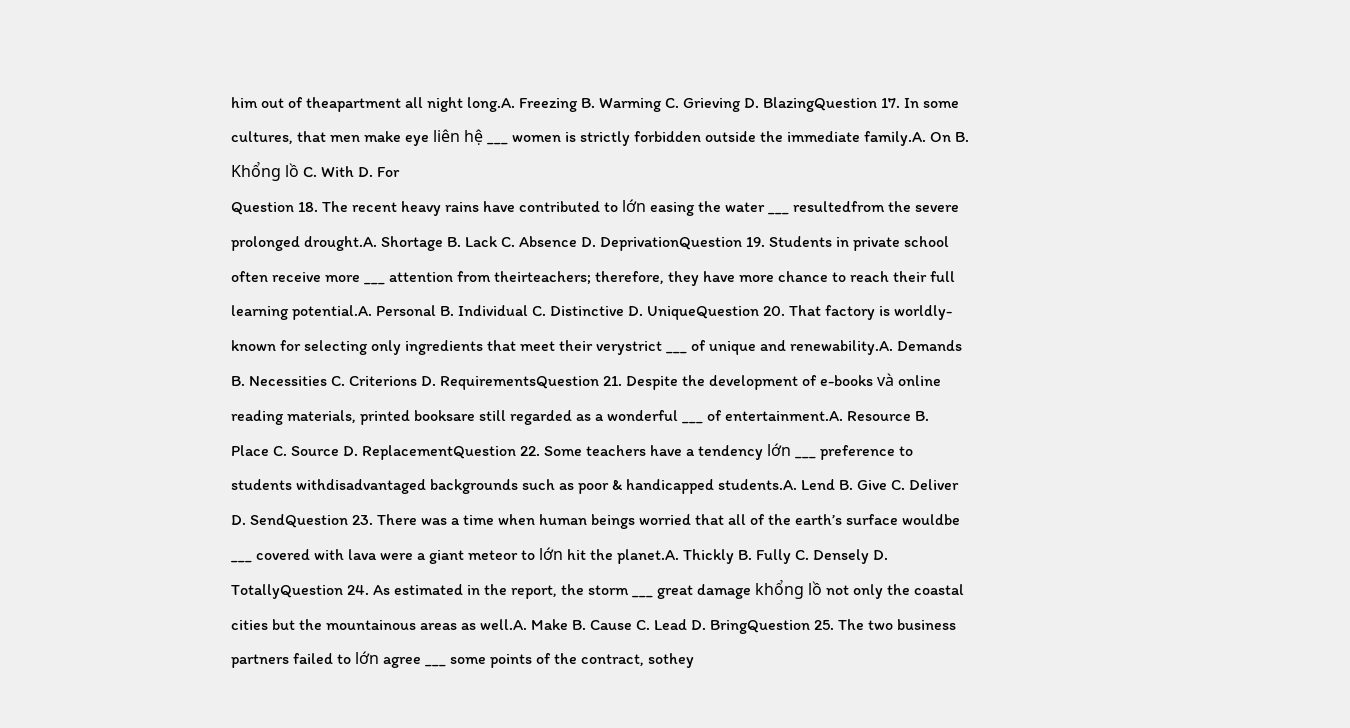him out of theapartment all night long.A. Freezing B. Warming C. Grieving D. BlazingQuestion 17. In some cultures, that men make eye liên hệ ___ women is strictly forbidden outside the immediate family.A. On B. Khổng lồ C. With D. For
Question 18. The recent heavy rains have contributed to lớn easing the water ___ resultedfrom the severe prolonged drought.A. Shortage B. Lack C. Absence D. DeprivationQuestion 19. Students in private school often receive more ___ attention from theirteachers; therefore, they have more chance to reach their full learning potential.A. Personal B. Individual C. Distinctive D. UniqueQuestion 20. That factory is worldly-known for selecting only ingredients that meet their verystrict ___ of unique and renewability.A. Demands B. Necessities C. Criterions D. RequirementsQuestion 21. Despite the development of e-books và online reading materials, printed booksare still regarded as a wonderful ___ of entertainment.A. Resource B. Place C. Source D. ReplacementQuestion 22. Some teachers have a tendency lớn ___ preference to students withdisadvantaged backgrounds such as poor & handicapped students.A. Lend B. Give C. Deliver D. SendQuestion 23. There was a time when human beings worried that all of the earth’s surface wouldbe ___ covered with lava were a giant meteor to lớn hit the planet.A. Thickly B. Fully C. Densely D. TotallyQuestion 24. As estimated in the report, the storm ___ great damage khổng lồ not only the coastal cities but the mountainous areas as well.A. Make B. Cause C. Lead D. BringQuestion 25. The two business partners failed to lớn agree ___ some points of the contract, sothey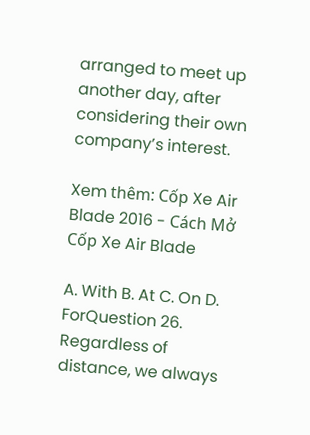arranged to meet up another day, after considering their own company’s interest.

Xem thêm: Cốp Xe Air Blade 2016 - Cách Mở Cốp Xe Air Blade

A. With B. At C. On D. ForQuestion 26. Regardless of distance, we always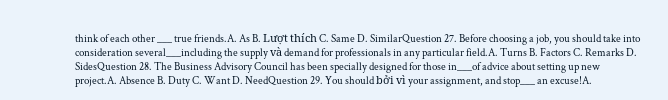think of each other ___ true friends.A. As B. Lượt thích C. Same D. SimilarQuestion 27. Before choosing a job, you should take into consideration several___including the supply và demand for professionals in any particular field.A. Turns B. Factors C. Remarks D. SidesQuestion 28. The Business Advisory Council has been specially designed for those in___of advice about setting up new project.A. Absence B. Duty C. Want D. NeedQuestion 29. You should bởi vì your assignment, and stop___ an excuse!A.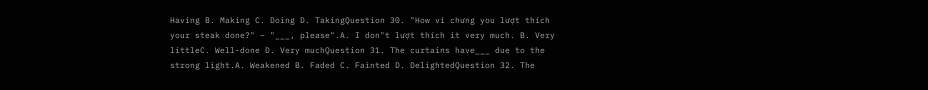Having B. Making C. Doing D. TakingQuestion 30. "How vì chưng you lượt thích your steak done?" – "___, please".A. I don"t lượt thích it very much. B. Very littleC. Well-done D. Very muchQuestion 31. The curtains have___ due to the strong light.A. Weakened B. Faded C. Fainted D. DelightedQuestion 32. The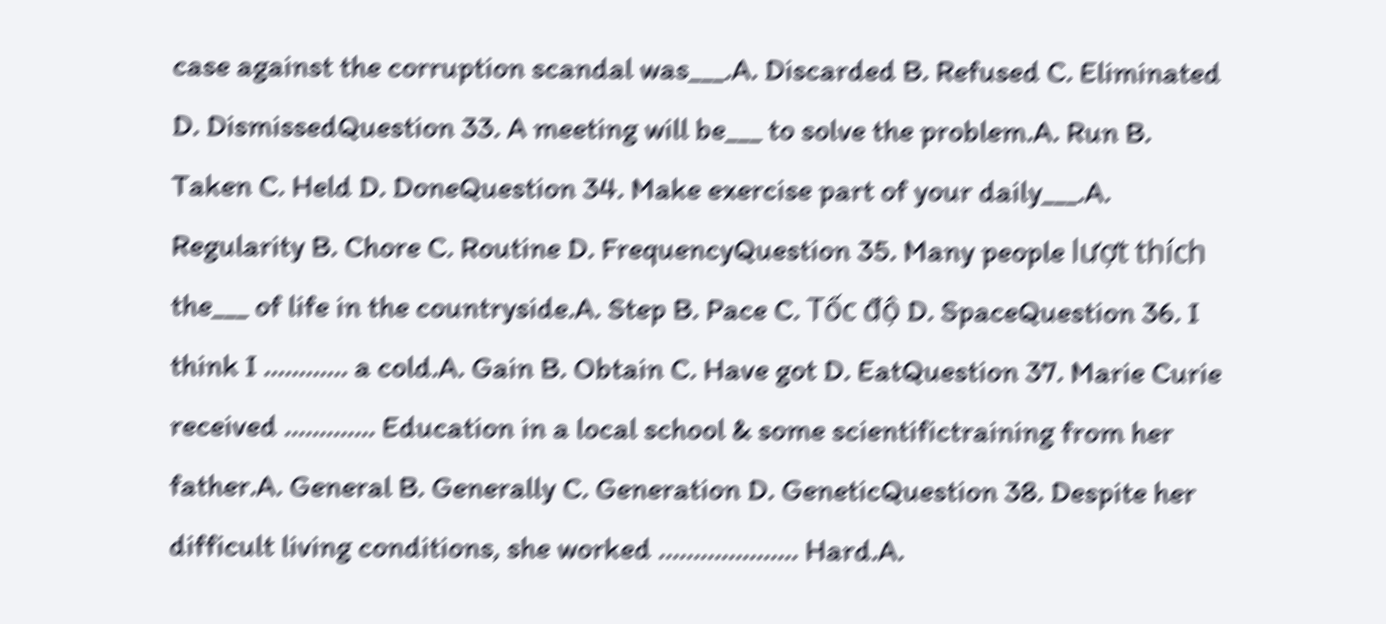case against the corruption scandal was___.A. Discarded B. Refused C. Eliminated D. DismissedQuestion 33. A meeting will be___ to solve the problem.A. Run B. Taken C. Held D. DoneQuestion 34. Make exercise part of your daily___.A. Regularity B. Chore C. Routine D. FrequencyQuestion 35. Many people lượt thích the___ of life in the countryside.A. Step B. Pace C. Tốc độ D. SpaceQuestion 36. I think I ………… a cold.A. Gain B. Obtain C. Have got D. EatQuestion 37. Marie Curie received …………. Education in a local school & some scientifictraining from her father.A. General B. Generally C. Generation D. GeneticQuestion 38. Despite her difficult living conditions, she worked ……………….. Hard.A.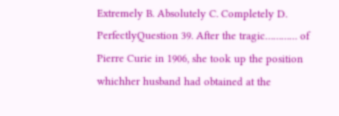Extremely B. Absolutely C. Completely D. PerfectlyQuestion 39. After the tragic………… of Pierre Curie in 1906, she took up the position whichher husband had obtained at the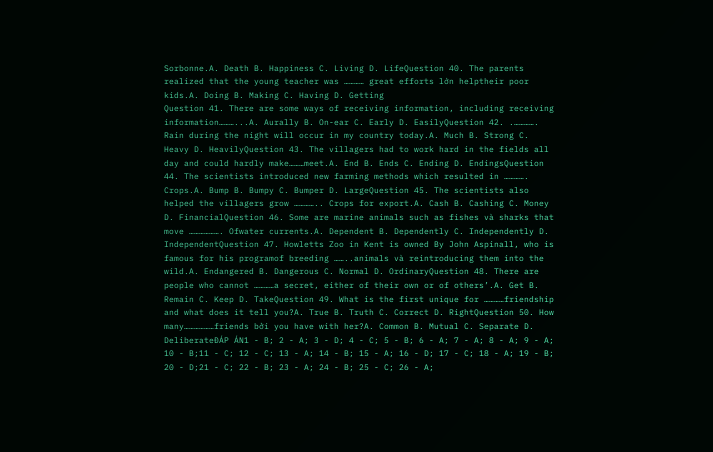Sorbonne.A. Death B. Happiness C. Living D. LifeQuestion 40. The parents realized that the young teacher was ………… great efforts lớn helptheir poor kids.A. Doing B. Making C. Having D. Getting
Question 41. There are some ways of receiving information, including receiving information………...A. Aurally B. On-ear C. Early D. EasilyQuestion 42. .…………. Rain during the night will occur in my country today.A. Much B. Strong C. Heavy D. HeavilyQuestion 43. The villagers had to work hard in the fields all day and could hardly make………meet.A. End B. Ends C. Ending D. EndingsQuestion 44. The scientists introduced new farming methods which resulted in …………. Crops.A. Bump B. Bumpy C. Bumper D. LargeQuestion 45. The scientists also helped the villagers grow ………….. Crops for export.A. Cash B. Cashing C. Money D. FinancialQuestion 46. Some are marine animals such as fishes và sharks that move ………………. Ofwater currents.A. Dependent B. Dependently C. Independently D. IndependentQuestion 47. Howletts Zoo in Kent is owned By John Aspinall, who is famous for his programof breeding ……..animals và reintroducing them into the wild.A. Endangered B. Dangerous C. Normal D. OrdinaryQuestion 48. There are people who cannot …………a secret, either of their own or of others’.A. Get B. Remain C. Keep D. TakeQuestion 49. What is the first unique for …………friendship and what does it tell you?A. True B. Truth C. Correct D. RightQuestion 50. How many………………friends bởi you have with her?A. Common B. Mutual C. Separate D. DeliberateĐÁP ÁN1 - B; 2 - A; 3 - D; 4 - C; 5 - B; 6 - A; 7 - A; 8 - A; 9 - A; 10 - B;11 - C; 12 - C; 13 - A; 14 - B; 15 - A; 16 - D; 17 - C; 18 - A; 19 - B; 20 - D;21 - C; 22 - B; 23 - A; 24 - B; 25 - C; 26 - A;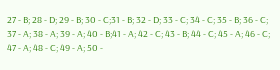27 - B; 28 - D; 29 - B; 30 - C;31 - B; 32 - D; 33 - C; 34 - C; 35 - B; 36 - C; 37 - A; 38 - A; 39 - A; 40 - B;41 - A; 42 - C; 43 - B; 44 - C; 45 - A; 46 - C; 47 - A; 48 - C; 49 - A; 50 -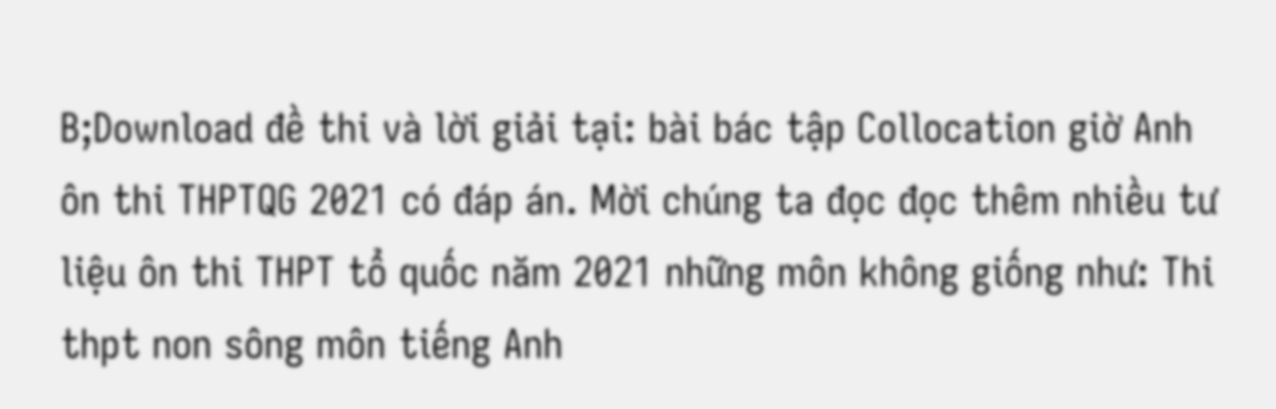B;Download đề thi và lời giải tại: bài bác tập Collocation giờ Anh ôn thi THPTQG 2021 có đáp án. Mời chúng ta đọc đọc thêm nhiều tư liệu ôn thi THPT tổ quốc năm 2021 những môn không giống như: Thi thpt non sông môn tiếng Anh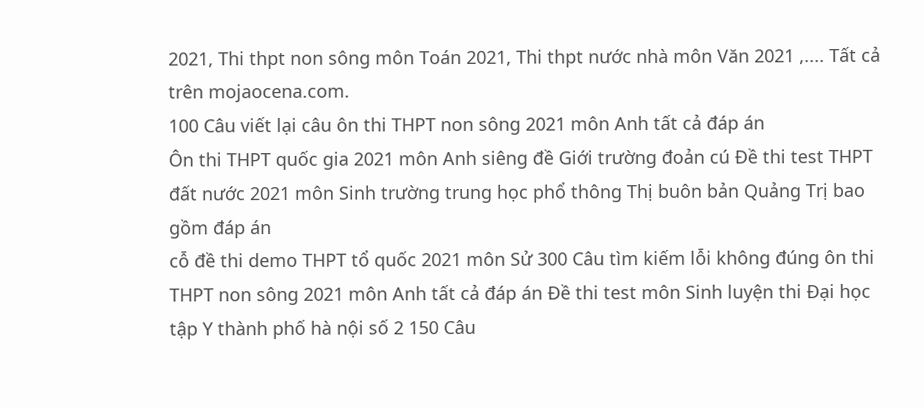2021, Thi thpt non sông môn Toán 2021, Thi thpt nước nhà môn Văn 2021 ,.... Tất cả trên mojaocena.com.
100 Câu viết lại câu ôn thi THPT non sông 2021 môn Anh tất cả đáp án
Ôn thi THPT quốc gia 2021 môn Anh siêng đề Giới trường đoản cú Đề thi test THPT đất nước 2021 môn Sinh trường trung học phổ thông Thị buôn bản Quảng Trị bao gồm đáp án
cỗ đề thi demo THPT tổ quốc 2021 môn Sử 300 Câu tìm kiếm lỗi không đúng ôn thi THPT non sông 2021 môn Anh tất cả đáp án Đề thi test môn Sinh luyện thi Đại học tập Y thành phố hà nội số 2 150 Câu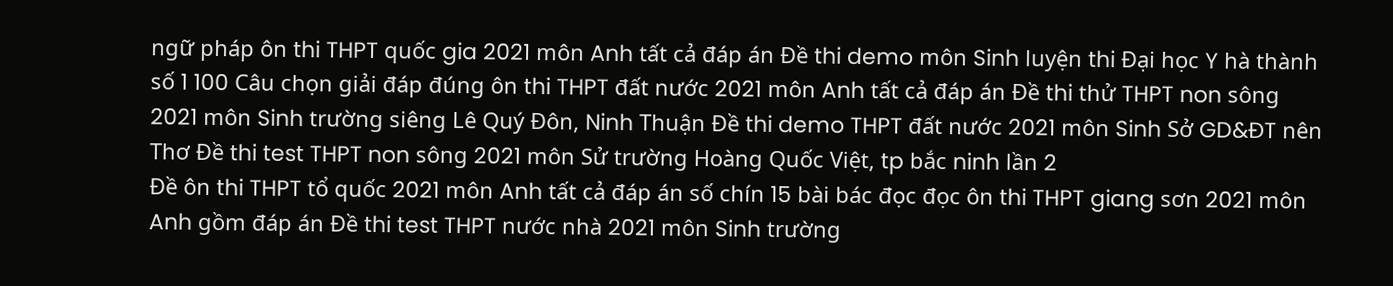ngữ pháp ôn thi THPT quốc gia 2021 môn Anh tất cả đáp án Đề thi demo môn Sinh luyện thi Đại học Y hà thành số 1 100 Câu chọn giải đáp đúng ôn thi THPT đất nước 2021 môn Anh tất cả đáp án Đề thi thử THPT non sông 2021 môn Sinh trường siêng Lê Quý Đôn, Ninh Thuận Đề thi demo THPT đất nước 2021 môn Sinh Sở GD&ĐT nên Thơ Đề thi test THPT non sông 2021 môn Sử trường Hoàng Quốc Việt, tp bắc ninh lần 2
Đề ôn thi THPT tổ quốc 2021 môn Anh tất cả đáp án số chín 15 bài bác đọc đọc ôn thi THPT giang sơn 2021 môn Anh gồm đáp án Đề thi test THPT nước nhà 2021 môn Sinh trường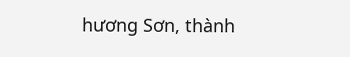hương Sơn, thành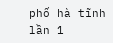phố hà tĩnh lần 1